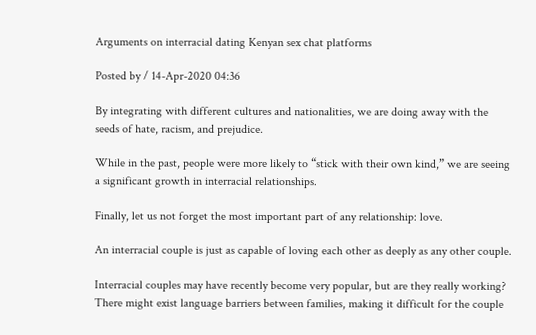Arguments on interracial dating Kenyan sex chat platforms

Posted by / 14-Apr-2020 04:36

By integrating with different cultures and nationalities, we are doing away with the seeds of hate, racism, and prejudice.

While in the past, people were more likely to “stick with their own kind,” we are seeing a significant growth in interracial relationships.

Finally, let us not forget the most important part of any relationship: love.

An interracial couple is just as capable of loving each other as deeply as any other couple.

Interracial couples may have recently become very popular, but are they really working? There might exist language barriers between families, making it difficult for the couple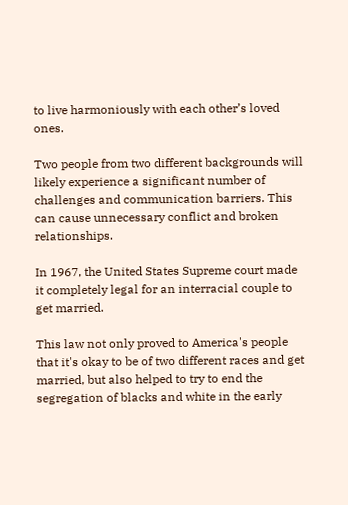to live harmoniously with each other’s loved ones.

Two people from two different backgrounds will likely experience a significant number of challenges and communication barriers. This can cause unnecessary conflict and broken relationships.

In 1967, the United States Supreme court made it completely legal for an interracial couple to get married.

This law not only proved to America's people that it's okay to be of two different races and get married, but also helped to try to end the segregation of blacks and white in the early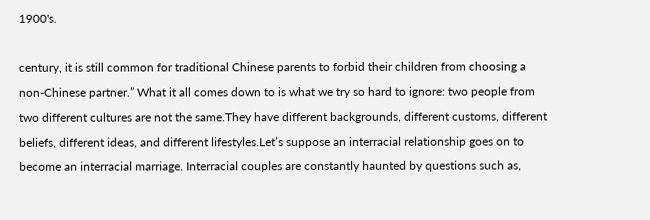1900's.

century, it is still common for traditional Chinese parents to forbid their children from choosing a non-Chinese partner.” What it all comes down to is what we try so hard to ignore: two people from two different cultures are not the same.They have different backgrounds, different customs, different beliefs, different ideas, and different lifestyles.Let’s suppose an interracial relationship goes on to become an interracial marriage. Interracial couples are constantly haunted by questions such as,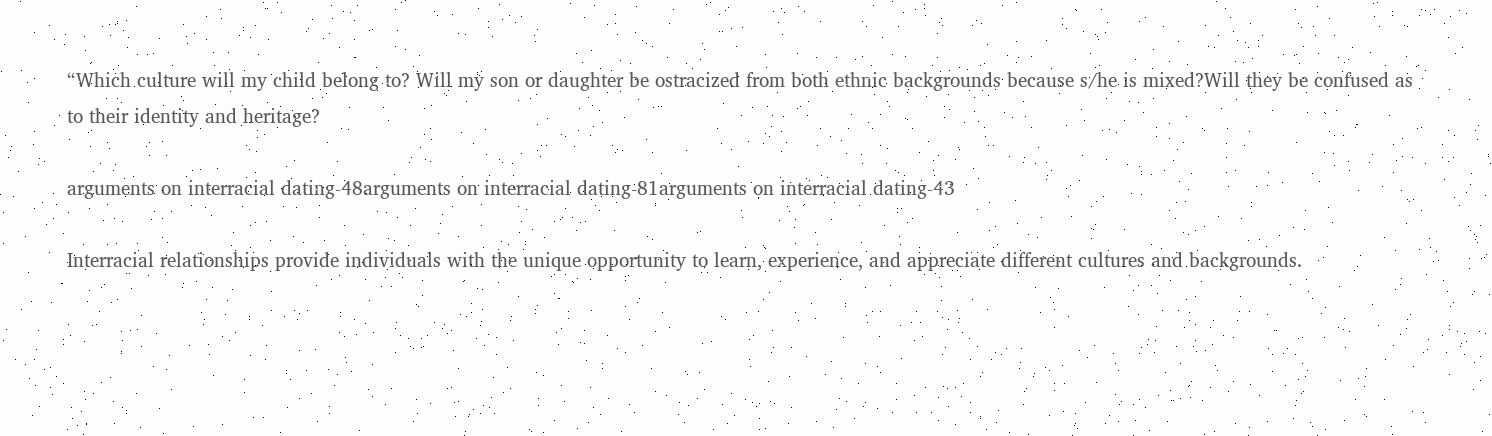“Which culture will my child belong to? Will my son or daughter be ostracized from both ethnic backgrounds because s/he is mixed?Will they be confused as to their identity and heritage?

arguments on interracial dating-48arguments on interracial dating-81arguments on interracial dating-43

Interracial relationships provide individuals with the unique opportunity to learn, experience, and appreciate different cultures and backgrounds.